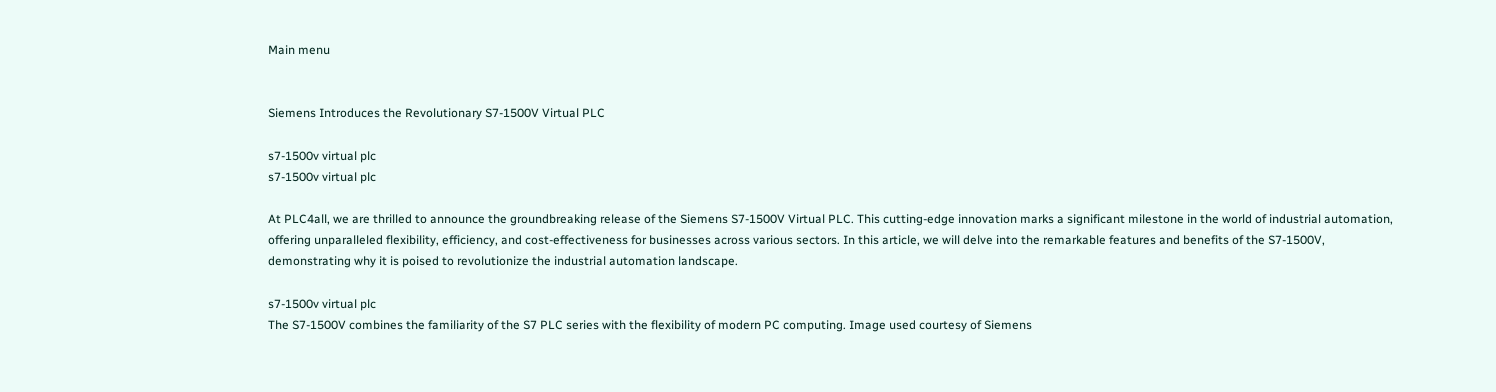Main menu


Siemens Introduces the Revolutionary S7-1500V Virtual PLC

s7-1500v virtual plc
s7-1500v virtual plc

At PLC4all, we are thrilled to announce the groundbreaking release of the Siemens S7-1500V Virtual PLC. This cutting-edge innovation marks a significant milestone in the world of industrial automation, offering unparalleled flexibility, efficiency, and cost-effectiveness for businesses across various sectors. In this article, we will delve into the remarkable features and benefits of the S7-1500V, demonstrating why it is poised to revolutionize the industrial automation landscape.

s7-1500v virtual plc
The S7-1500V combines the familiarity of the S7 PLC series with the flexibility of modern PC computing. Image used courtesy of Siemens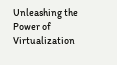Unleashing the Power of Virtualization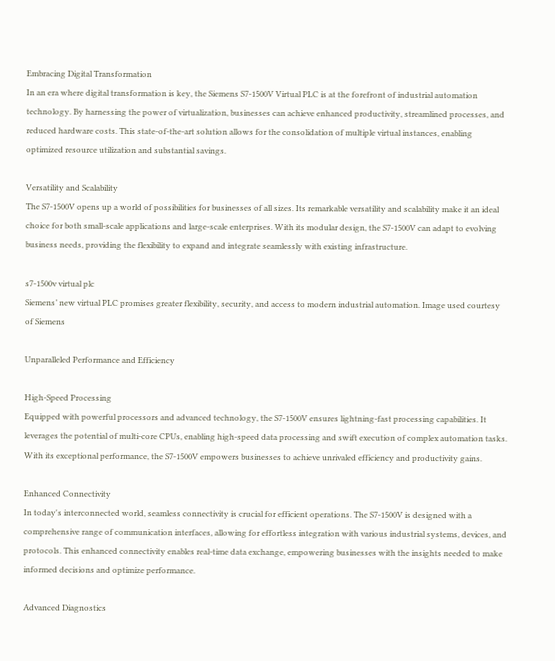Embracing Digital Transformation
In an era where digital transformation is key, the Siemens S7-1500V Virtual PLC is at the forefront of industrial automation technology. By harnessing the power of virtualization, businesses can achieve enhanced productivity, streamlined processes, and reduced hardware costs. This state-of-the-art solution allows for the consolidation of multiple virtual instances, enabling optimized resource utilization and substantial savings.

Versatility and Scalability
The S7-1500V opens up a world of possibilities for businesses of all sizes. Its remarkable versatility and scalability make it an ideal choice for both small-scale applications and large-scale enterprises. With its modular design, the S7-1500V can adapt to evolving business needs, providing the flexibility to expand and integrate seamlessly with existing infrastructure.

s7-1500v virtual plc
Siemens’ new virtual PLC promises greater flexibility, security, and access to modern industrial automation. Image used courtesy of Siemens

Unparalleled Performance and Efficiency

High-Speed Processing
Equipped with powerful processors and advanced technology, the S7-1500V ensures lightning-fast processing capabilities. It leverages the potential of multi-core CPUs, enabling high-speed data processing and swift execution of complex automation tasks. With its exceptional performance, the S7-1500V empowers businesses to achieve unrivaled efficiency and productivity gains.

Enhanced Connectivity
In today's interconnected world, seamless connectivity is crucial for efficient operations. The S7-1500V is designed with a comprehensive range of communication interfaces, allowing for effortless integration with various industrial systems, devices, and protocols. This enhanced connectivity enables real-time data exchange, empowering businesses with the insights needed to make informed decisions and optimize performance.

Advanced Diagnostics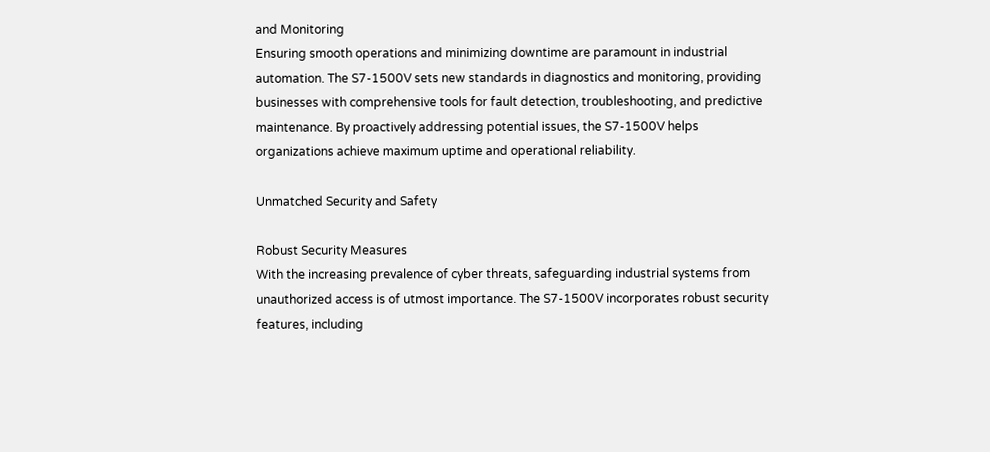and Monitoring
Ensuring smooth operations and minimizing downtime are paramount in industrial automation. The S7-1500V sets new standards in diagnostics and monitoring, providing businesses with comprehensive tools for fault detection, troubleshooting, and predictive maintenance. By proactively addressing potential issues, the S7-1500V helps organizations achieve maximum uptime and operational reliability.

Unmatched Security and Safety

Robust Security Measures
With the increasing prevalence of cyber threats, safeguarding industrial systems from unauthorized access is of utmost importance. The S7-1500V incorporates robust security features, including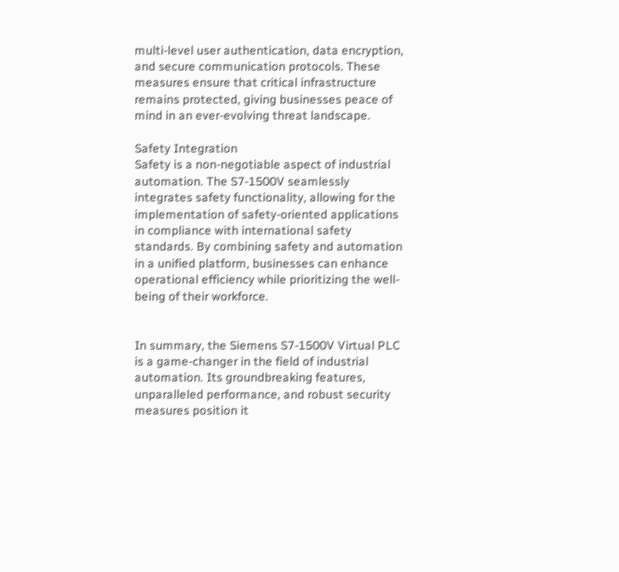multi-level user authentication, data encryption, and secure communication protocols. These measures ensure that critical infrastructure remains protected, giving businesses peace of mind in an ever-evolving threat landscape.

Safety Integration
Safety is a non-negotiable aspect of industrial automation. The S7-1500V seamlessly integrates safety functionality, allowing for the implementation of safety-oriented applications in compliance with international safety standards. By combining safety and automation in a unified platform, businesses can enhance operational efficiency while prioritizing the well-being of their workforce.


In summary, the Siemens S7-1500V Virtual PLC is a game-changer in the field of industrial automation. Its groundbreaking features, unparalleled performance, and robust security measures position it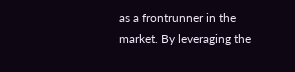as a frontrunner in the market. By leveraging the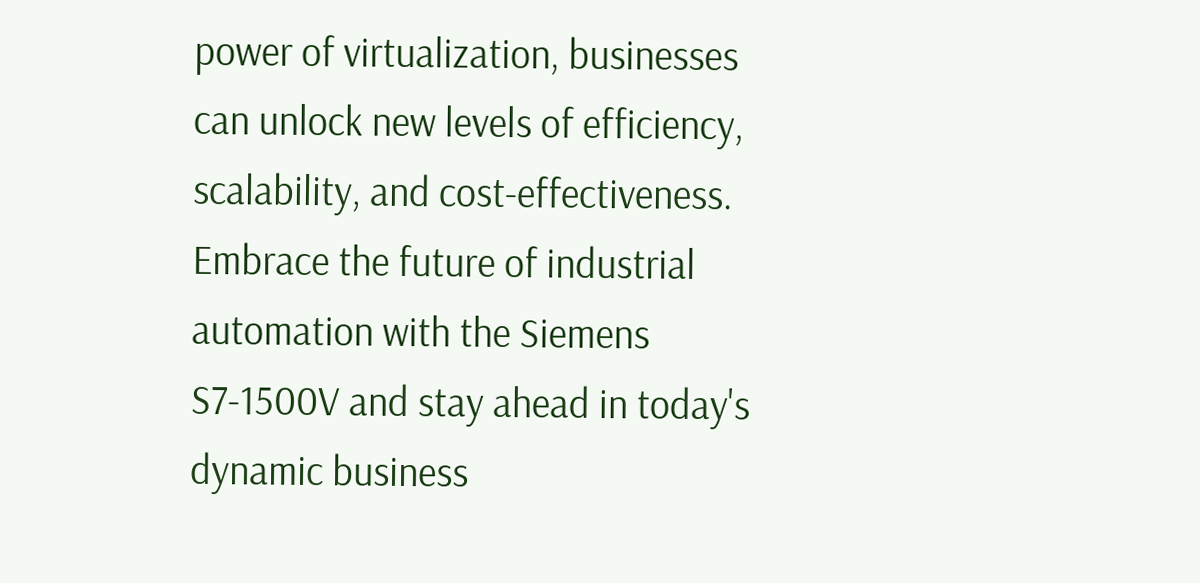power of virtualization, businesses can unlock new levels of efficiency, scalability, and cost-effectiveness. Embrace the future of industrial automation with the Siemens S7-1500V and stay ahead in today's dynamic business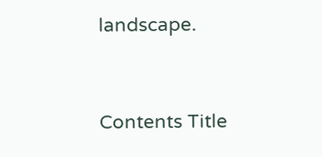landscape.


Contents Title